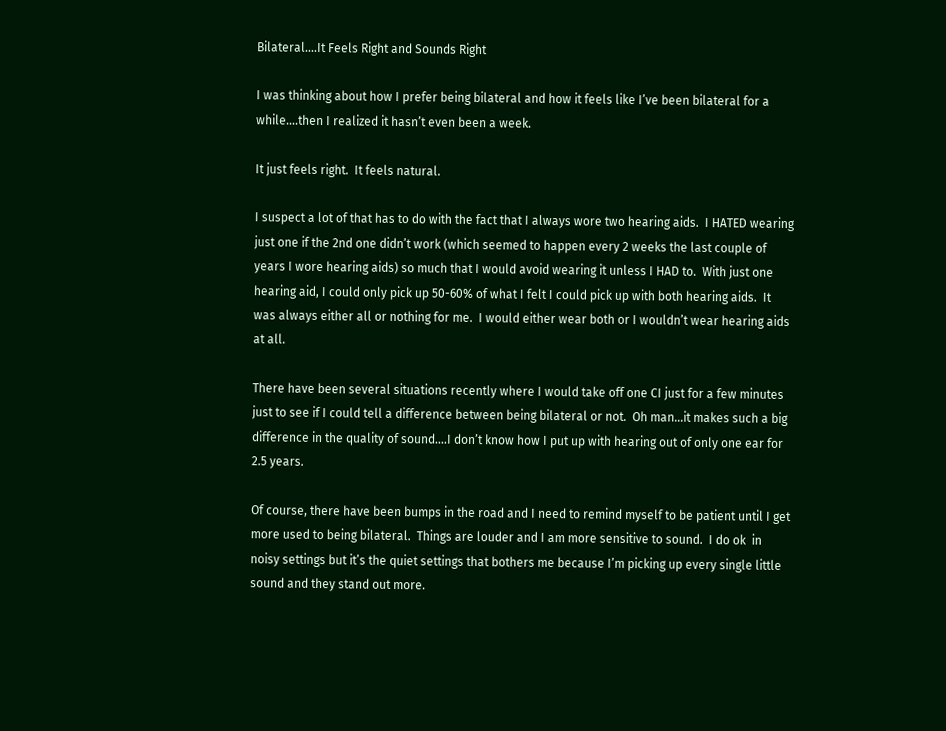Bilateral….It Feels Right and Sounds Right

I was thinking about how I prefer being bilateral and how it feels like I’ve been bilateral for a while….then I realized it hasn’t even been a week.

It just feels right.  It feels natural.

I suspect a lot of that has to do with the fact that I always wore two hearing aids.  I HATED wearing just one if the 2nd one didn’t work (which seemed to happen every 2 weeks the last couple of years I wore hearing aids) so much that I would avoid wearing it unless I HAD to.  With just one hearing aid, I could only pick up 50-60% of what I felt I could pick up with both hearing aids.  It was always either all or nothing for me.  I would either wear both or I wouldn’t wear hearing aids at all.

There have been several situations recently where I would take off one CI just for a few minutes just to see if I could tell a difference between being bilateral or not.  Oh man…it makes such a big difference in the quality of sound….I don’t know how I put up with hearing out of only one ear for 2.5 years.

Of course, there have been bumps in the road and I need to remind myself to be patient until I get more used to being bilateral.  Things are louder and I am more sensitive to sound.  I do ok  in noisy settings but it’s the quiet settings that bothers me because I’m picking up every single little sound and they stand out more.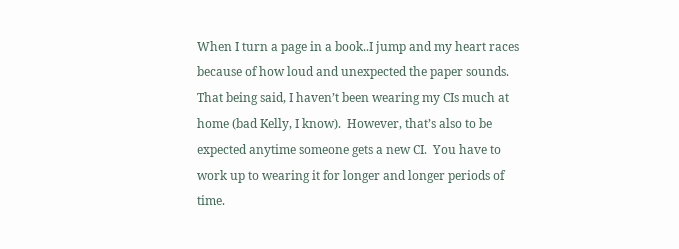When I turn a page in a book..I jump and my heart races because of how loud and unexpected the paper sounds.  That being said, I haven’t been wearing my CIs much at home (bad Kelly, I know).  However, that’s also to be expected anytime someone gets a new CI.  You have to work up to wearing it for longer and longer periods of time.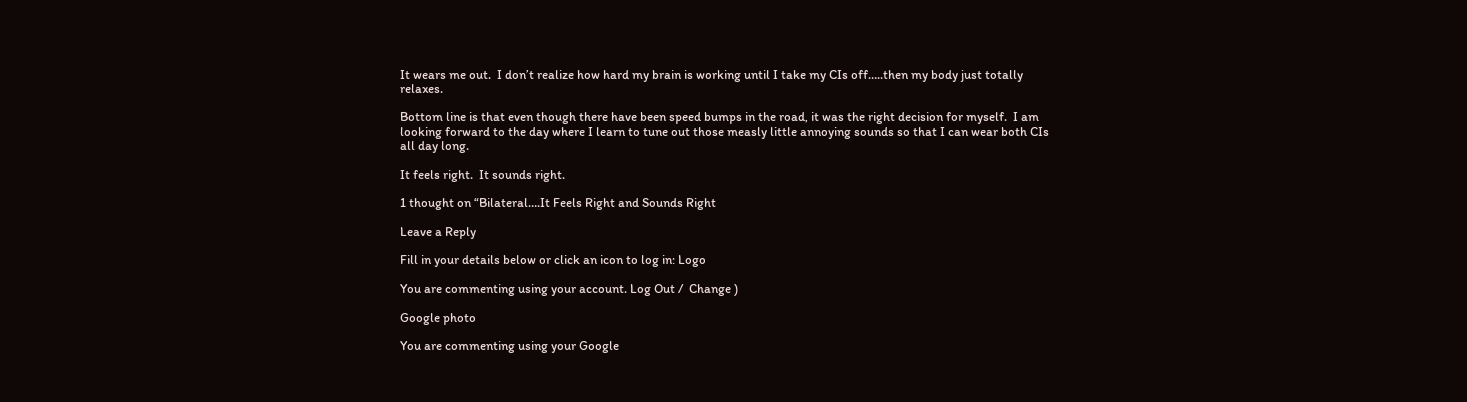It wears me out.  I don’t realize how hard my brain is working until I take my CIs off…..then my body just totally relaxes.

Bottom line is that even though there have been speed bumps in the road, it was the right decision for myself.  I am looking forward to the day where I learn to tune out those measly little annoying sounds so that I can wear both CIs all day long.

It feels right.  It sounds right.

1 thought on “Bilateral….It Feels Right and Sounds Right

Leave a Reply

Fill in your details below or click an icon to log in: Logo

You are commenting using your account. Log Out /  Change )

Google photo

You are commenting using your Google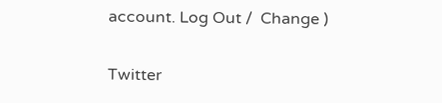account. Log Out /  Change )

Twitter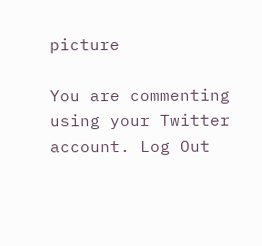picture

You are commenting using your Twitter account. Log Out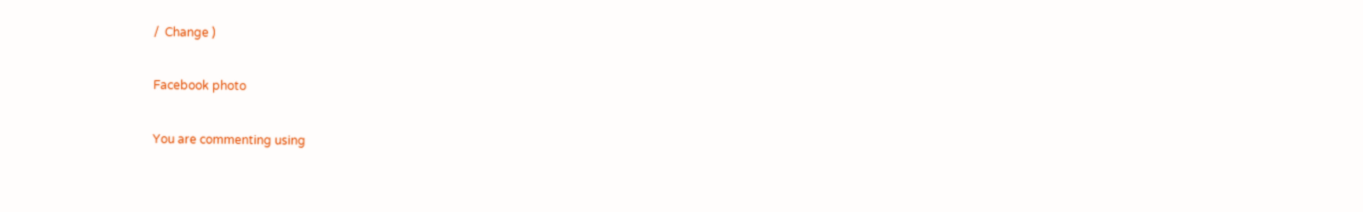/  Change )

Facebook photo

You are commenting using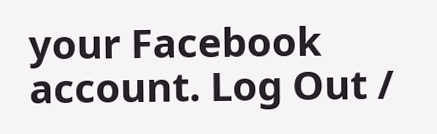your Facebook account. Log Out /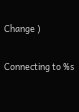Change )

Connecting to %s